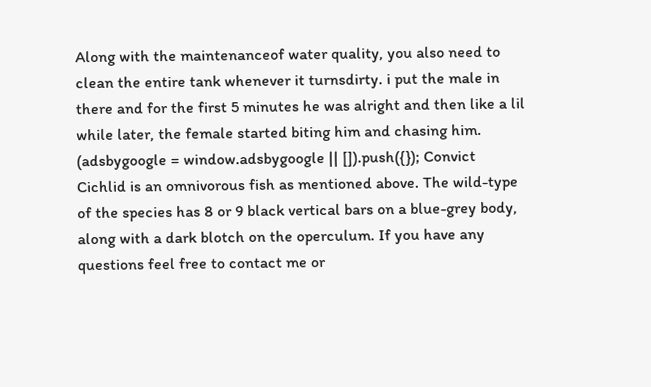Along with the maintenanceof water quality, you also need to clean the entire tank whenever it turnsdirty. i put the male in there and for the first 5 minutes he was alright and then like a lil while later, the female started biting him and chasing him. (adsbygoogle = window.adsbygoogle || []).push({}); Convict Cichlid is an omnivorous fish as mentioned above. The wild-type of the species has 8 or 9 black vertical bars on a blue-grey body, along with a dark blotch on the operculum. If you have any questions feel free to contact me or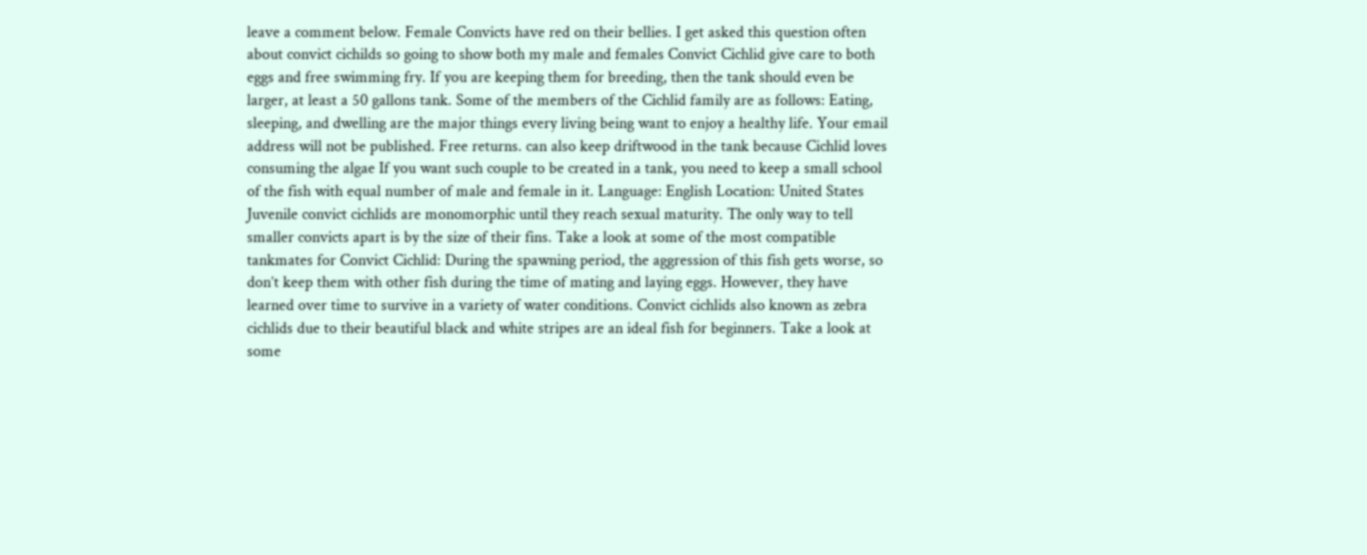leave a comment below. Female Convicts have red on their bellies. I get asked this question often about convict cichilds so going to show both my male and females Convict Cichlid give care to both eggs and free swimming fry. If you are keeping them for breeding, then the tank should even be larger, at least a 50 gallons tank. Some of the members of the Cichlid family are as follows: Eating, sleeping, and dwelling are the major things every living being want to enjoy a healthy life. Your email address will not be published. Free returns. can also keep driftwood in the tank because Cichlid loves consuming the algae If you want such couple to be created in a tank, you need to keep a small school of the fish with equal number of male and female in it. Language: English Location: United States Juvenile convict cichlids are monomorphic until they reach sexual maturity. The only way to tell smaller convicts apart is by the size of their fins. Take a look at some of the most compatible tankmates for Convict Cichlid: During the spawning period, the aggression of this fish gets worse, so don’t keep them with other fish during the time of mating and laying eggs. However, they have learned over time to survive in a variety of water conditions. Convict cichlids also known as zebra cichlids due to their beautiful black and white stripes are an ideal fish for beginners. Take a look at some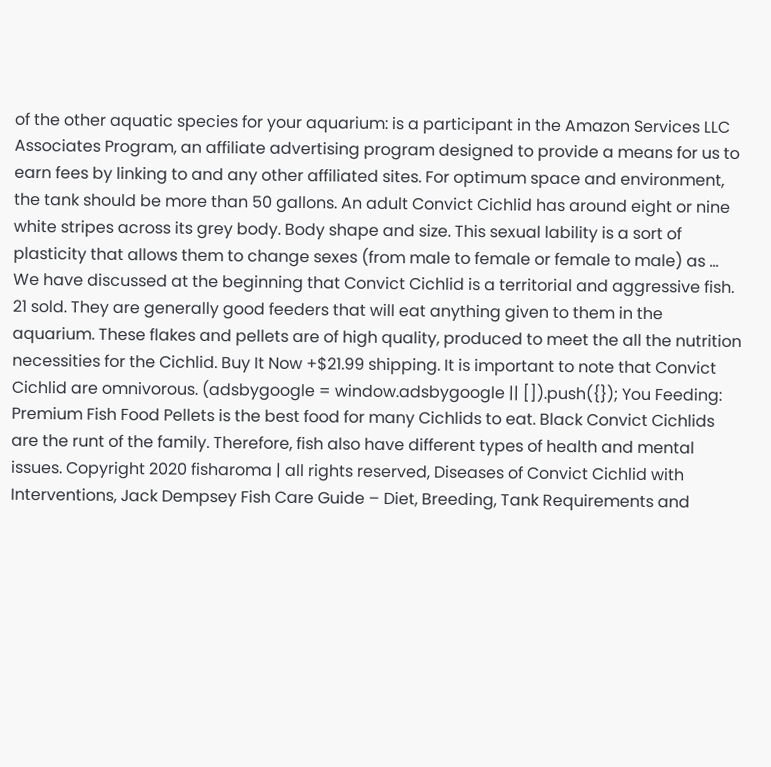of the other aquatic species for your aquarium: is a participant in the Amazon Services LLC Associates Program, an affiliate advertising program designed to provide a means for us to earn fees by linking to and any other affiliated sites. For optimum space and environment, the tank should be more than 50 gallons. An adult Convict Cichlid has around eight or nine white stripes across its grey body. Body shape and size. This sexual lability is a sort of plasticity that allows them to change sexes (from male to female or female to male) as … We have discussed at the beginning that Convict Cichlid is a territorial and aggressive fish. 21 sold. They are generally good feeders that will eat anything given to them in the aquarium. These flakes and pellets are of high quality, produced to meet the all the nutrition necessities for the Cichlid. Buy It Now +$21.99 shipping. It is important to note that Convict Cichlid are omnivorous. (adsbygoogle = window.adsbygoogle || []).push({}); You Feeding: Premium Fish Food Pellets is the best food for many Cichlids to eat. Black Convict Cichlids are the runt of the family. Therefore, fish also have different types of health and mental issues. Copyright 2020 fisharoma | all rights reserved, Diseases of Convict Cichlid with Interventions, Jack Dempsey Fish Care Guide – Diet, Breeding, Tank Requirements and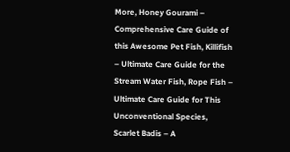More, Honey Gourami – Comprehensive Care Guide of this Awesome Pet Fish, Killifish – Ultimate Care Guide for the Stream Water Fish, Rope Fish – Ultimate Care Guide for This Unconventional Species, Scarlet Badis – A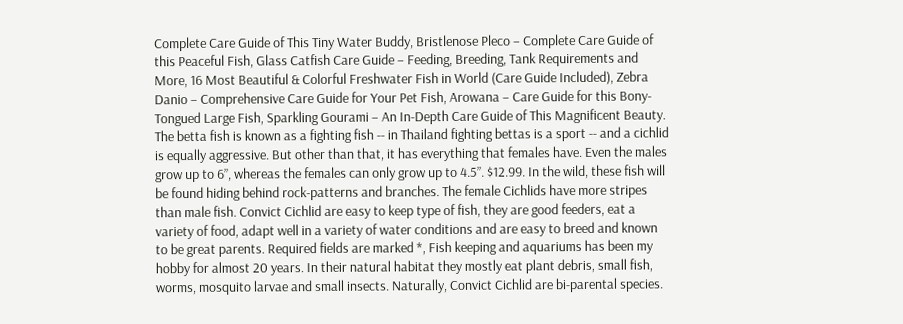Complete Care Guide of This Tiny Water Buddy, Bristlenose Pleco – Complete Care Guide of this Peaceful Fish, Glass Catfish Care Guide – Feeding, Breeding, Tank Requirements and More, 16 Most Beautiful & Colorful Freshwater Fish in World (Care Guide Included), Zebra Danio – Comprehensive Care Guide for Your Pet Fish, Arowana – Care Guide for this Bony-Tongued Large Fish, Sparkling Gourami – An In-Depth Care Guide of This Magnificent Beauty. The betta fish is known as a fighting fish -- in Thailand fighting bettas is a sport -- and a cichlid is equally aggressive. But other than that, it has everything that females have. Even the males grow up to 6”, whereas the females can only grow up to 4.5”. $12.99. In the wild, these fish will be found hiding behind rock-patterns and branches. The female Cichlids have more stripes than male fish. Convict Cichlid are easy to keep type of fish, they are good feeders, eat a variety of food, adapt well in a variety of water conditions and are easy to breed and known to be great parents. Required fields are marked *, Fish keeping and aquariums has been my hobby for almost 20 years. In their natural habitat they mostly eat plant debris, small fish, worms, mosquito larvae and small insects. Naturally, Convict Cichlid are bi-parental species.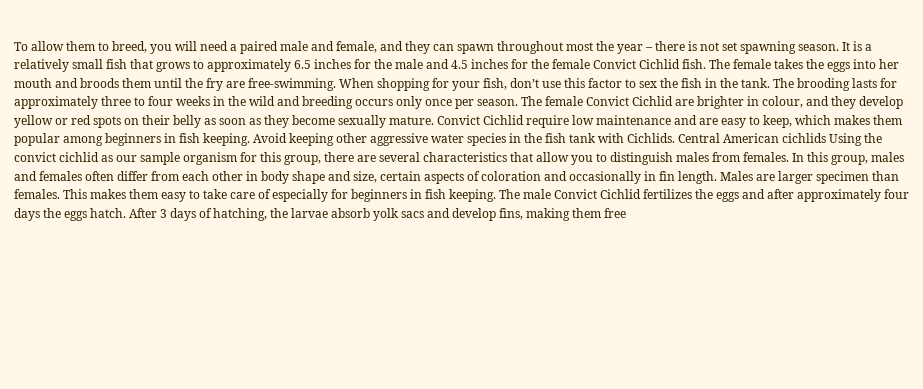To allow them to breed, you will need a paired male and female, and they can spawn throughout most the year – there is not set spawning season. It is a relatively small fish that grows to approximately 6.5 inches for the male and 4.5 inches for the female Convict Cichlid fish. The female takes the eggs into her mouth and broods them until the fry are free-swimming. When shopping for your fish, don’t use this factor to sex the fish in the tank. The brooding lasts for approximately three to four weeks in the wild and breeding occurs only once per season. The female Convict Cichlid are brighter in colour, and they develop yellow or red spots on their belly as soon as they become sexually mature. Convict Cichlid require low maintenance and are easy to keep, which makes them popular among beginners in fish keeping. Avoid keeping other aggressive water species in the fish tank with Cichlids. Central American cichlids Using the convict cichlid as our sample organism for this group, there are several characteristics that allow you to distinguish males from females. In this group, males and females often differ from each other in body shape and size, certain aspects of coloration and occasionally in fin length. Males are larger specimen than females. This makes them easy to take care of especially for beginners in fish keeping. The male Convict Cichlid fertilizes the eggs and after approximately four days the eggs hatch. After 3 days of hatching, the larvae absorb yolk sacs and develop fins, making them free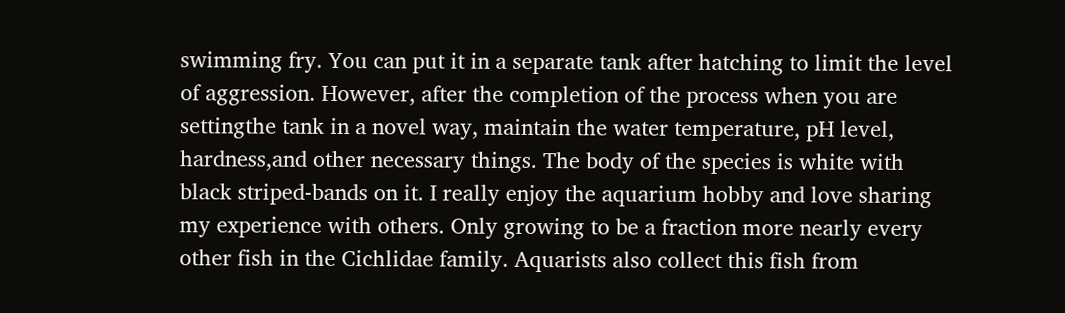swimming fry. You can put it in a separate tank after hatching to limit the level of aggression. However, after the completion of the process when you are settingthe tank in a novel way, maintain the water temperature, pH level, hardness,and other necessary things. The body of the species is white with black striped-bands on it. I really enjoy the aquarium hobby and love sharing my experience with others. Only growing to be a fraction more nearly every other fish in the Cichlidae family. Aquarists also collect this fish from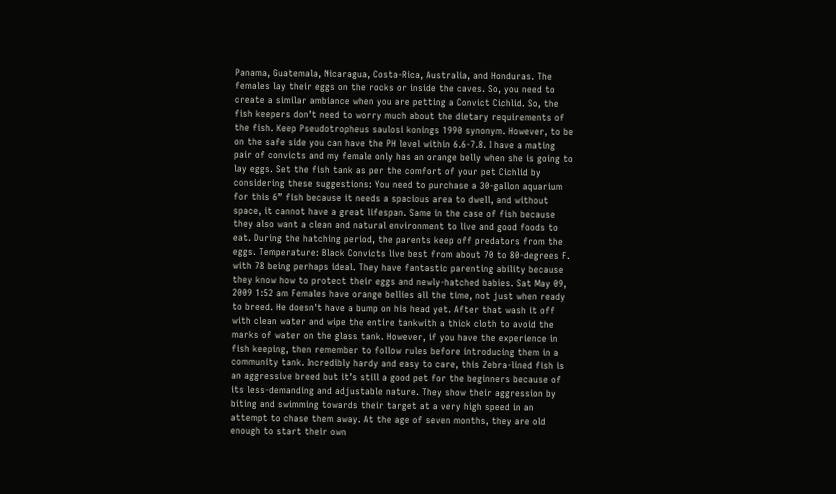Panama, Guatemala, Nicaragua, Costa-Rica, Australia, and Honduras. The females lay their eggs on the rocks or inside the caves. So, you need to create a similar ambiance when you are petting a Convict Cichlid. So, the fish keepers don’t need to worry much about the dietary requirements of the fish. Keep Pseudotropheus saulosi konings 1990 synonym. However, to be on the safe side you can have the PH level within 6.6-7.8. I have a mating pair of convicts and my female only has an orange belly when she is going to lay eggs. Set the fish tank as per the comfort of your pet Cichlid by considering these suggestions: You need to purchase a 30-gallon aquarium for this 6” fish because it needs a spacious area to dwell, and without space, it cannot have a great lifespan. Same in the case of fish because they also want a clean and natural environment to live and good foods to eat. During the hatching period, the parents keep off predators from the eggs. Temperature: Black Convicts live best from about 70 to 80-degrees F. with 78 being perhaps ideal. They have fantastic parenting ability because they know how to protect their eggs and newly-hatched babies. Sat May 09, 2009 1:52 am Females have orange bellies all the time, not just when ready to breed. He doesn't have a bump on his head yet. After that wash it off with clean water and wipe the entire tankwith a thick cloth to avoid the marks of water on the glass tank. However, if you have the experience in fish keeping, then remember to follow rules before introducing them in a community tank. Incredibly hardy and easy to care, this Zebra-lined fish is an aggressive breed but it’s still a good pet for the beginners because of its less-demanding and adjustable nature. They show their aggression by biting and swimming towards their target at a very high speed in an attempt to chase them away. At the age of seven months, they are old enough to start their own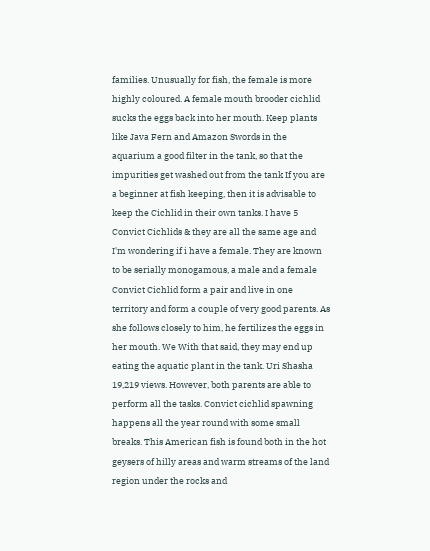families. Unusually for fish, the female is more highly coloured. A female mouth brooder cichlid sucks the eggs back into her mouth. Keep plants like Java Fern and Amazon Swords in the aquarium a good filter in the tank, so that the impurities get washed out from the tank If you are a beginner at fish keeping, then it is advisable to keep the Cichlid in their own tanks. I have 5 Convict Cichlids & they are all the same age and I'm wondering if i have a female. They are known to be serially monogamous, a male and a female Convict Cichlid form a pair and live in one territory and form a couple of very good parents. As she follows closely to him, he fertilizes the eggs in her mouth. We With that said, they may end up eating the aquatic plant in the tank. Uri Shasha 19,219 views. However, both parents are able to perform all the tasks. Convict cichlid spawning happens all the year round with some small breaks. This American fish is found both in the hot geysers of hilly areas and warm streams of the land region under the rocks and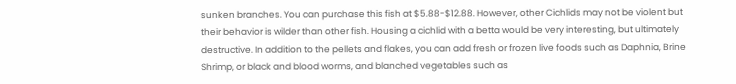sunken branches. You can purchase this fish at $5.88-$12.88. However, other Cichlids may not be violent but their behavior is wilder than other fish. Housing a cichlid with a betta would be very interesting, but ultimately destructive. In addition to the pellets and flakes, you can add fresh or frozen live foods such as Daphnia, Brine Shrimp, or black and blood worms, and blanched vegetables such as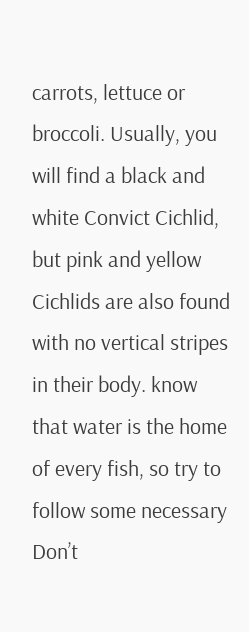carrots, lettuce or broccoli. Usually, you will find a black and white Convict Cichlid, but pink and yellow Cichlids are also found with no vertical stripes in their body. know that water is the home of every fish, so try to follow some necessary Don’t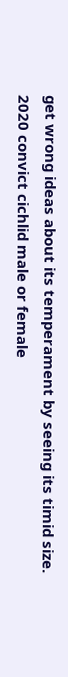get wrong ideas about its temperament by seeing its timid size.
2020 convict cichlid male or female